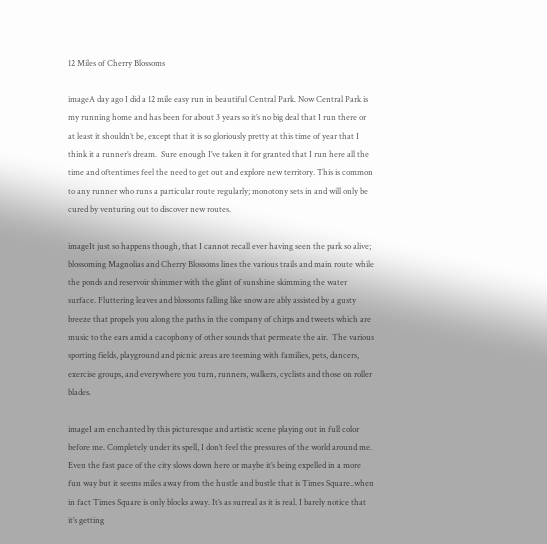12 Miles of Cherry Blossoms

imageA day ago I did a 12 mile easy run in beautiful Central Park. Now Central Park is my running home and has been for about 3 years so it’s no big deal that I run there or at least it shouldn’t be, except that it is so gloriously pretty at this time of year that I think it a runner’s dream.  Sure enough I’ve taken it for granted that I run here all the time and oftentimes feel the need to get out and explore new territory. This is common to any runner who runs a particular route regularly; monotony sets in and will only be cured by venturing out to discover new routes.

imageIt just so happens though, that I cannot recall ever having seen the park so alive; blossoming Magnolias and Cherry Blossoms lines the various trails and main route while the ponds and reservoir shimmer with the glint of sunshine skimming the water surface. Fluttering leaves and blossoms falling like snow are ably assisted by a gusty breeze that propels you along the paths in the company of chirps and tweets which are music to the ears amid a cacophony of other sounds that permeate the air.  The various sporting fields, playground and picnic areas are teeming with families, pets, dancers, exercise groups, and everywhere you turn, runners, walkers, cyclists and those on roller blades.

imageI am enchanted by this picturesque and artistic scene playing out in full color before me. Completely under its spell, I don’t feel the pressures of the world around me. Even the fast pace of the city slows down here or maybe it’s being expelled in a more fun way but it seems miles away from the hustle and bustle that is Times Square..when in fact Times Square is only blocks away. It’s as surreal as it is real. I barely notice that it’s getting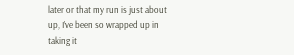later or that my run is just about up, I’ve been so wrapped up in taking it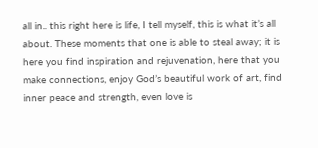all in.. this right here is life, I tell myself, this is what it’s all about. These moments that one is able to steal away; it is here you find inspiration and rejuvenation, here that you make connections, enjoy God’s beautiful work of art, find inner peace and strength, even love is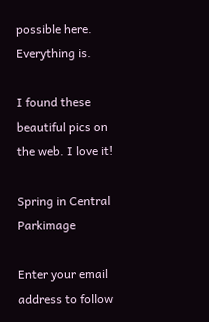possible here. Everything is.

I found these beautiful pics on the web. I love it!

Spring in Central Parkimage

Enter your email address to follow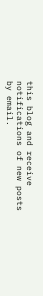this blog and receive notifications of new posts by email.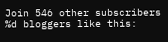Join 546 other subscribers
%d bloggers like this: